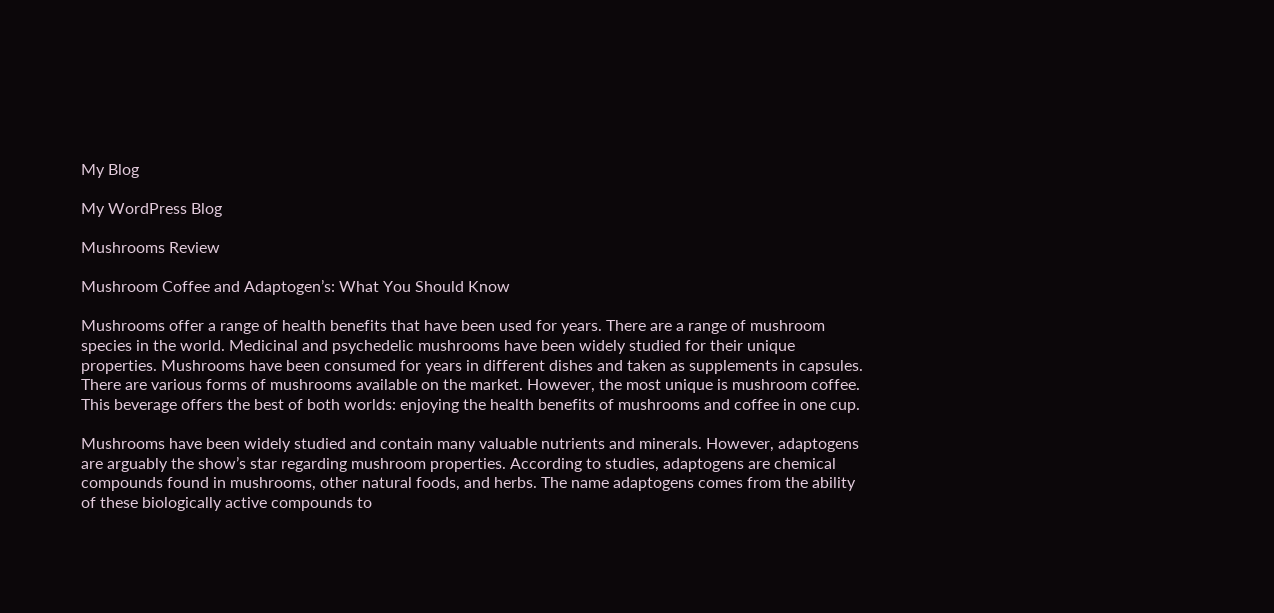My Blog

My WordPress Blog

Mushrooms Review

Mushroom Coffee and Adaptogen’s: What You Should Know

Mushrooms offer a range of health benefits that have been used for years. There are a range of mushroom species in the world. Medicinal and psychedelic mushrooms have been widely studied for their unique properties. Mushrooms have been consumed for years in different dishes and taken as supplements in capsules. There are various forms of mushrooms available on the market. However, the most unique is mushroom coffee. This beverage offers the best of both worlds: enjoying the health benefits of mushrooms and coffee in one cup.

Mushrooms have been widely studied and contain many valuable nutrients and minerals. However, adaptogens are arguably the show’s star regarding mushroom properties. According to studies, adaptogens are chemical compounds found in mushrooms, other natural foods, and herbs. The name adaptogens comes from the ability of these biologically active compounds to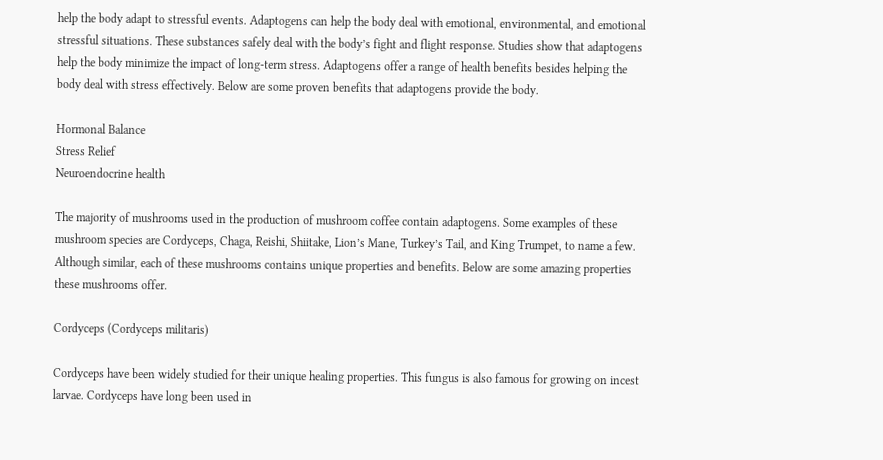help the body adapt to stressful events. Adaptogens can help the body deal with emotional, environmental, and emotional stressful situations. These substances safely deal with the body’s fight and flight response. Studies show that adaptogens help the body minimize the impact of long-term stress. Adaptogens offer a range of health benefits besides helping the body deal with stress effectively. Below are some proven benefits that adaptogens provide the body.

Hormonal Balance
Stress Relief
Neuroendocrine health

The majority of mushrooms used in the production of mushroom coffee contain adaptogens. Some examples of these mushroom species are Cordyceps, Chaga, Reishi, Shiitake, Lion’s Mane, Turkey’s Tail, and King Trumpet, to name a few. Although similar, each of these mushrooms contains unique properties and benefits. Below are some amazing properties these mushrooms offer.

Cordyceps (Cordyceps militaris)

Cordyceps have been widely studied for their unique healing properties. This fungus is also famous for growing on incest larvae. Cordyceps have long been used in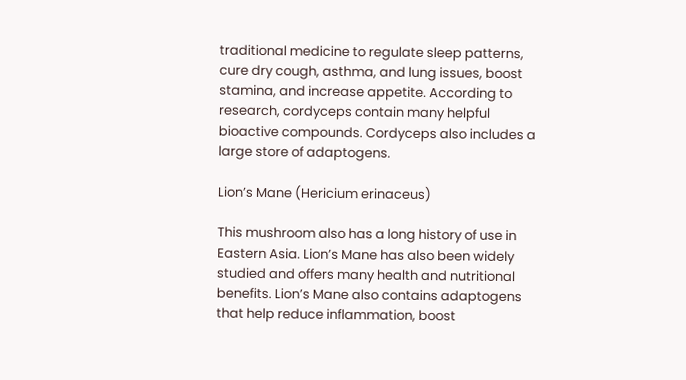traditional medicine to regulate sleep patterns, cure dry cough, asthma, and lung issues, boost stamina, and increase appetite. According to research, cordyceps contain many helpful bioactive compounds. Cordyceps also includes a large store of adaptogens.

Lion’s Mane (Hericium erinaceus)

This mushroom also has a long history of use in Eastern Asia. Lion’s Mane has also been widely studied and offers many health and nutritional benefits. Lion’s Mane also contains adaptogens that help reduce inflammation, boost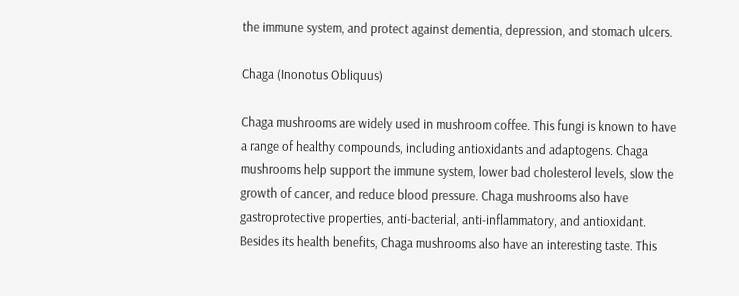the immune system, and protect against dementia, depression, and stomach ulcers.

Chaga (Inonotus Obliquus)

Chaga mushrooms are widely used in mushroom coffee. This fungi is known to have a range of healthy compounds, including antioxidants and adaptogens. Chaga mushrooms help support the immune system, lower bad cholesterol levels, slow the growth of cancer, and reduce blood pressure. Chaga mushrooms also have gastroprotective properties, anti-bacterial, anti-inflammatory, and antioxidant. Besides its health benefits, Chaga mushrooms also have an interesting taste. This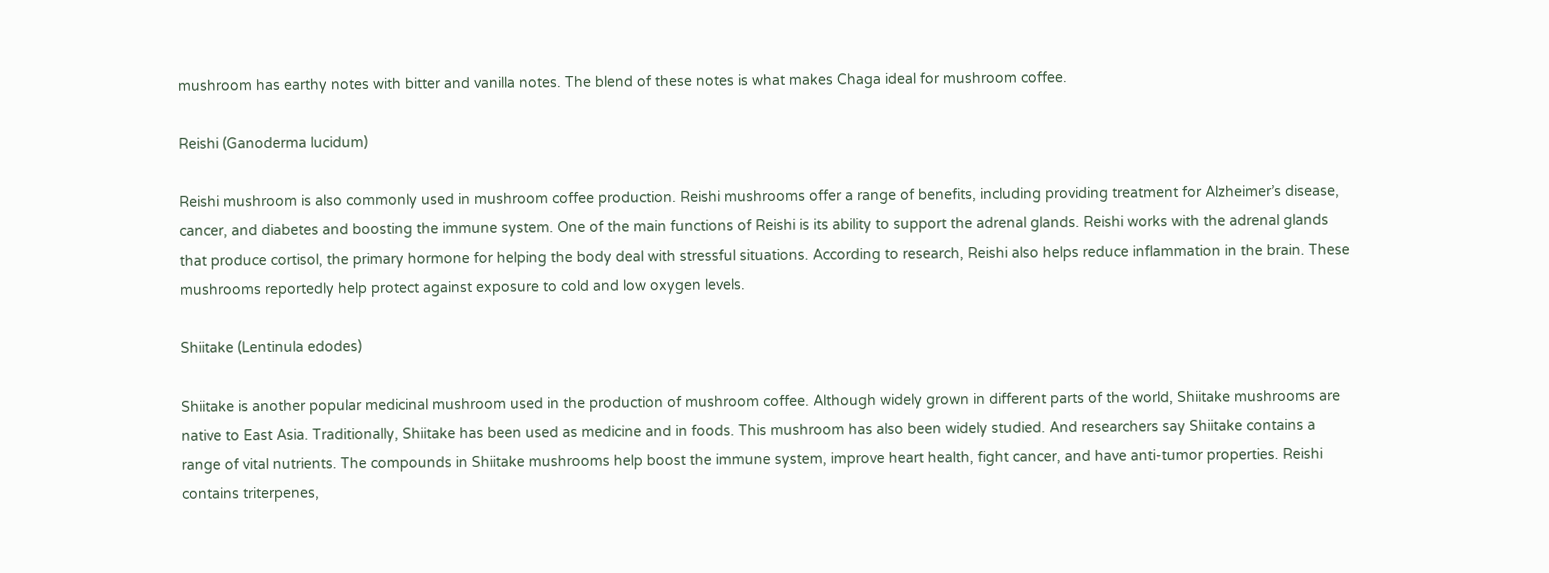mushroom has earthy notes with bitter and vanilla notes. The blend of these notes is what makes Chaga ideal for mushroom coffee.

Reishi (Ganoderma lucidum)

Reishi mushroom is also commonly used in mushroom coffee production. Reishi mushrooms offer a range of benefits, including providing treatment for Alzheimer’s disease, cancer, and diabetes and boosting the immune system. One of the main functions of Reishi is its ability to support the adrenal glands. Reishi works with the adrenal glands that produce cortisol, the primary hormone for helping the body deal with stressful situations. According to research, Reishi also helps reduce inflammation in the brain. These mushrooms reportedly help protect against exposure to cold and low oxygen levels.

Shiitake (Lentinula edodes)

Shiitake is another popular medicinal mushroom used in the production of mushroom coffee. Although widely grown in different parts of the world, Shiitake mushrooms are native to East Asia. Traditionally, Shiitake has been used as medicine and in foods. This mushroom has also been widely studied. And researchers say Shiitake contains a range of vital nutrients. The compounds in Shiitake mushrooms help boost the immune system, improve heart health, fight cancer, and have anti-tumor properties. Reishi contains triterpenes,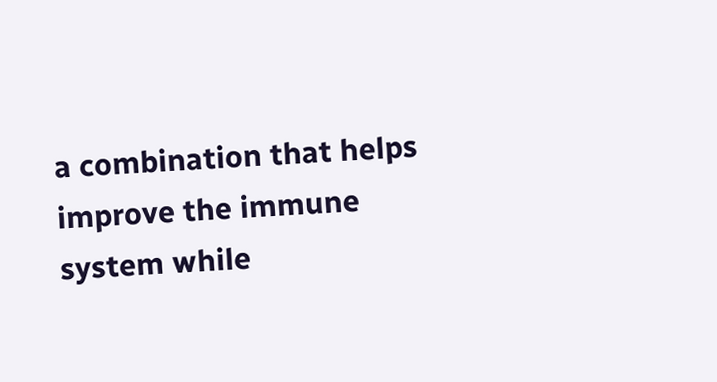a combination that helps improve the immune system while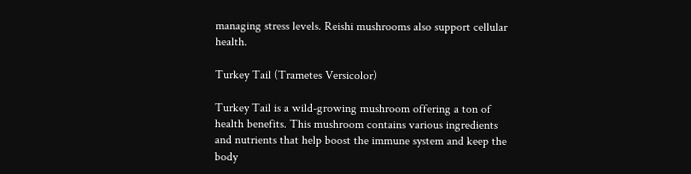managing stress levels. Reishi mushrooms also support cellular health.

Turkey Tail (Trametes Versicolor)

Turkey Tail is a wild-growing mushroom offering a ton of health benefits. This mushroom contains various ingredients and nutrients that help boost the immune system and keep the body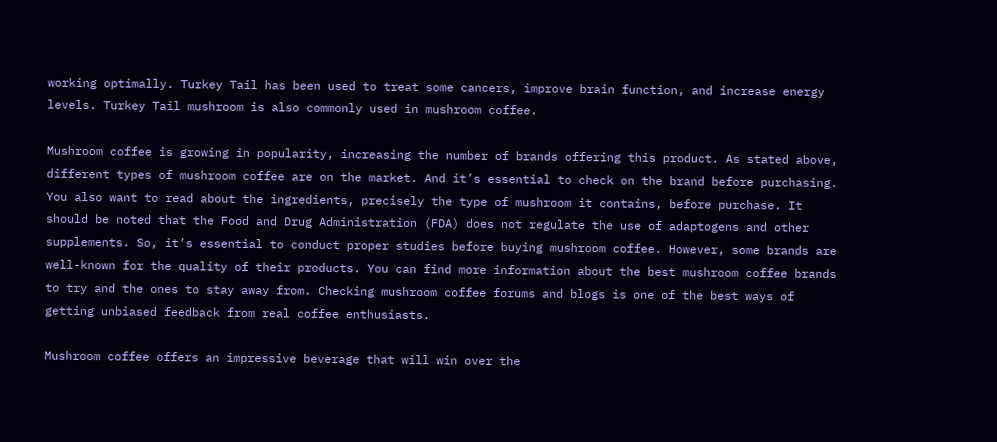working optimally. Turkey Tail has been used to treat some cancers, improve brain function, and increase energy levels. Turkey Tail mushroom is also commonly used in mushroom coffee.

Mushroom coffee is growing in popularity, increasing the number of brands offering this product. As stated above, different types of mushroom coffee are on the market. And it’s essential to check on the brand before purchasing. You also want to read about the ingredients, precisely the type of mushroom it contains, before purchase. It should be noted that the Food and Drug Administration (FDA) does not regulate the use of adaptogens and other supplements. So, it’s essential to conduct proper studies before buying mushroom coffee. However, some brands are well-known for the quality of their products. You can find more information about the best mushroom coffee brands to try and the ones to stay away from. Checking mushroom coffee forums and blogs is one of the best ways of getting unbiased feedback from real coffee enthusiasts.

Mushroom coffee offers an impressive beverage that will win over the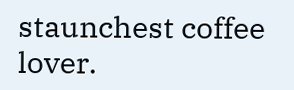staunchest coffee lover.